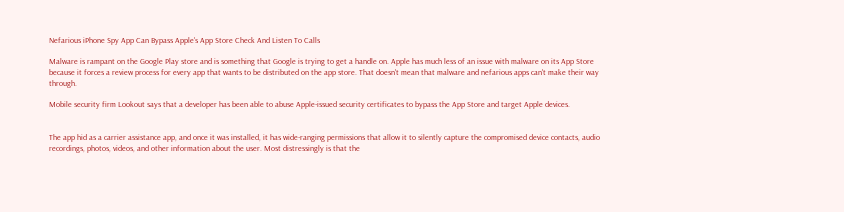Nefarious iPhone Spy App Can Bypass Apple's App Store Check And Listen To Calls

Malware is rampant on the Google Play store and is something that Google is trying to get a handle on. Apple has much less of an issue with malware on its App Store because it forces a review process for every app that wants to be distributed on the app store. That doesn't mean that malware and nefarious apps can't make their way through.

Mobile security firm Lookout says that a developer has been able to abuse Apple-issued security certificates to bypass the App Store and target Apple devices.


The app hid as a carrier assistance app, and once it was installed, it has wide-ranging permissions that allow it to silently capture the compromised device contacts, audio recordings, photos, videos, and other information about the user. Most distressingly is that the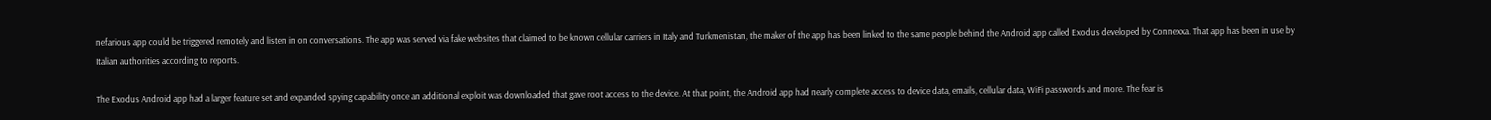nefarious app could be triggered remotely and listen in on conversations. The app was served via fake websites that claimed to be known cellular carriers in Italy and Turkmenistan, the maker of the app has been linked to the same people behind the Android app called Exodus developed by Connexxa. That app has been in use by Italian authorities according to reports.

The Exodus Android app had a larger feature set and expanded spying capability once an additional exploit was downloaded that gave root access to the device. At that point, the Android app had nearly complete access to device data, emails, cellular data, WiFi passwords and more. The fear is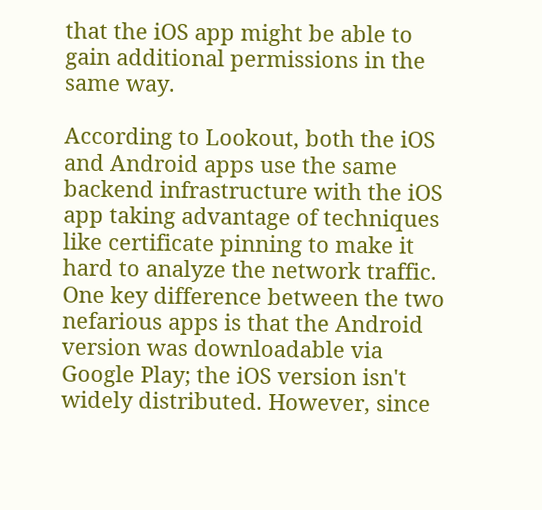that the iOS app might be able to gain additional permissions in the same way.

According to Lookout, both the iOS and Android apps use the same backend infrastructure with the iOS app taking advantage of techniques like certificate pinning to make it hard to analyze the network traffic. One key difference between the two nefarious apps is that the Android version was downloadable via Google Play; the iOS version isn't widely distributed. However, since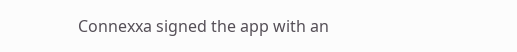Connexxa signed the app with an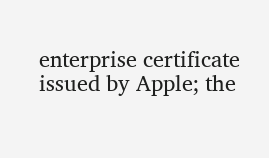enterprise certificate issued by Apple; the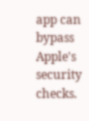app can bypass Apple's security checks.